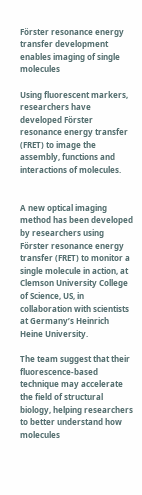Förster resonance energy transfer development enables imaging of single molecules

Using fluorescent markers, researchers have developed Förster resonance energy transfer (FRET) to image the assembly, functions and interactions of molecules.


A new optical imaging method has been developed by researchers using Förster resonance energy transfer (FRET) to monitor a single molecule in action, at Clemson University College of Science, US, in collaboration with scientists at Germany’s Heinrich Heine University.

The team suggest that their fluorescence-based technique may accelerate the field of structural biology, helping researchers to better understand how molecules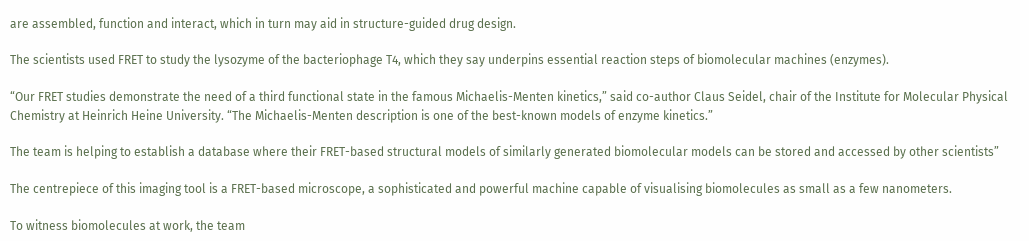are assembled, function and interact, which in turn may aid in structure-guided drug design.

The scientists used FRET to study the lysozyme of the bacteriophage T4, which they say underpins essential reaction steps of biomolecular machines (enzymes).

“Our FRET studies demonstrate the need of a third functional state in the famous Michaelis-Menten kinetics,” said co-author Claus Seidel, chair of the Institute for Molecular Physical Chemistry at Heinrich Heine University. “The Michaelis-Menten description is one of the best-known models of enzyme kinetics.”

The team is helping to establish a database where their FRET-based structural models of similarly generated biomolecular models can be stored and accessed by other scientists”

The centrepiece of this imaging tool is a FRET-based microscope, a sophisticated and powerful machine capable of visualising biomolecules as small as a few nanometers.

To witness biomolecules at work, the team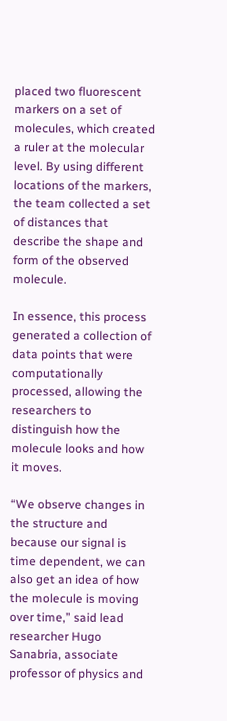placed two fluorescent markers on a set of molecules, which created a ruler at the molecular level. By using different locations of the markers, the team collected a set of distances that describe the shape and form of the observed molecule.

In essence, this process generated a collection of data points that were computationally processed, allowing the researchers to distinguish how the molecule looks and how it moves.

“We observe changes in the structure and because our signal is time dependent, we can also get an idea of how the molecule is moving over time,” said lead researcher Hugo Sanabria, associate professor of physics and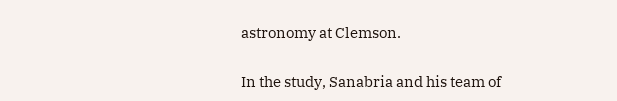astronomy at Clemson.

In the study, Sanabria and his team of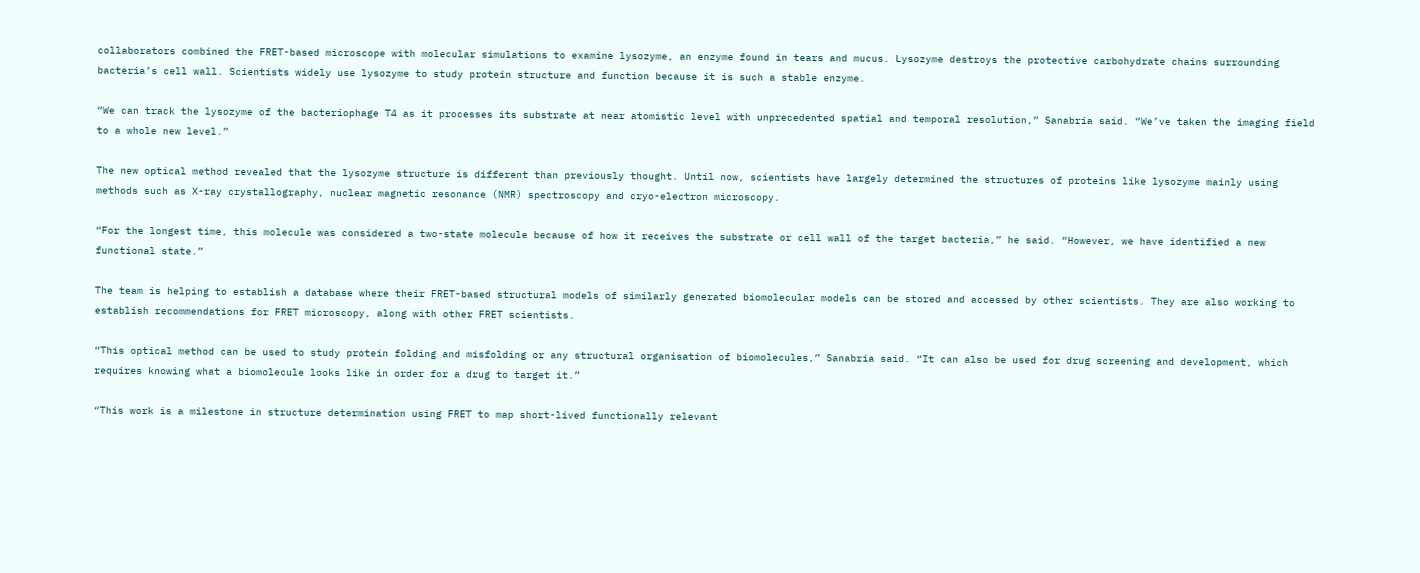collaborators combined the FRET-based microscope with molecular simulations to examine lysozyme, an enzyme found in tears and mucus. Lysozyme destroys the protective carbohydrate chains surrounding bacteria’s cell wall. Scientists widely use lysozyme to study protein structure and function because it is such a stable enzyme.

“We can track the lysozyme of the bacteriophage T4 as it processes its substrate at near atomistic level with unprecedented spatial and temporal resolution,” Sanabria said. “We’ve taken the imaging field to a whole new level.”

The new optical method revealed that the lysozyme structure is different than previously thought. Until now, scientists have largely determined the structures of proteins like lysozyme mainly using methods such as X-ray crystallography, nuclear magnetic resonance (NMR) spectroscopy and cryo-electron microscopy.

“For the longest time, this molecule was considered a two-state molecule because of how it receives the substrate or cell wall of the target bacteria,” he said. “However, we have identified a new functional state.”

The team is helping to establish a database where their FRET-based structural models of similarly generated biomolecular models can be stored and accessed by other scientists. They are also working to establish recommendations for FRET microscopy, along with other FRET scientists.

“This optical method can be used to study protein folding and misfolding or any structural organisation of biomolecules,” Sanabria said. “It can also be used for drug screening and development, which requires knowing what a biomolecule looks like in order for a drug to target it.”

“This work is a milestone in structure determination using FRET to map short-lived functionally relevant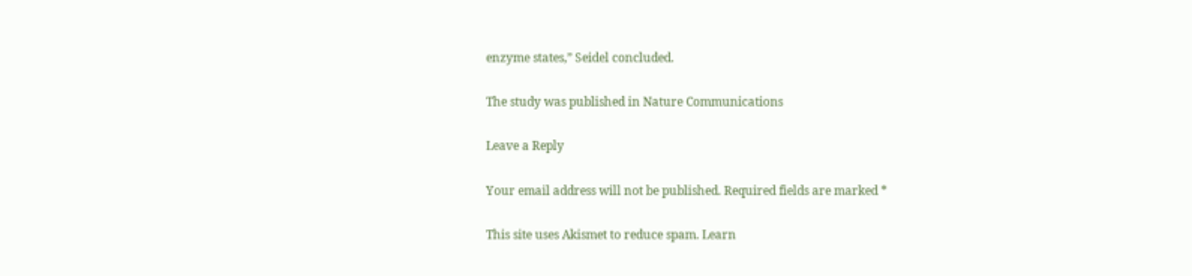enzyme states,” Seidel concluded.

The study was published in Nature Communications

Leave a Reply

Your email address will not be published. Required fields are marked *

This site uses Akismet to reduce spam. Learn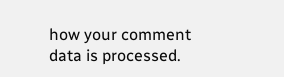how your comment data is processed.